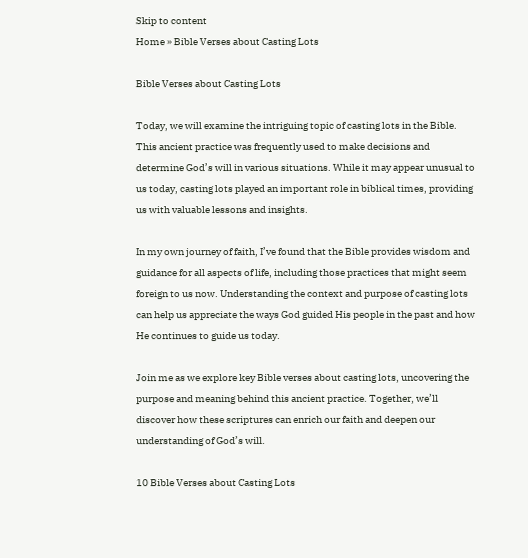Skip to content
Home » Bible Verses about Casting Lots

Bible Verses about Casting Lots

Today, we will examine the intriguing topic of casting lots in the Bible. This ancient practice was frequently used to make decisions and determine God’s will in various situations. While it may appear unusual to us today, casting lots played an important role in biblical times, providing us with valuable lessons and insights.

In my own journey of faith, I’ve found that the Bible provides wisdom and guidance for all aspects of life, including those practices that might seem foreign to us now. Understanding the context and purpose of casting lots can help us appreciate the ways God guided His people in the past and how He continues to guide us today.

Join me as we explore key Bible verses about casting lots, uncovering the purpose and meaning behind this ancient practice. Together, we’ll discover how these scriptures can enrich our faith and deepen our understanding of God’s will.

10 Bible Verses about Casting Lots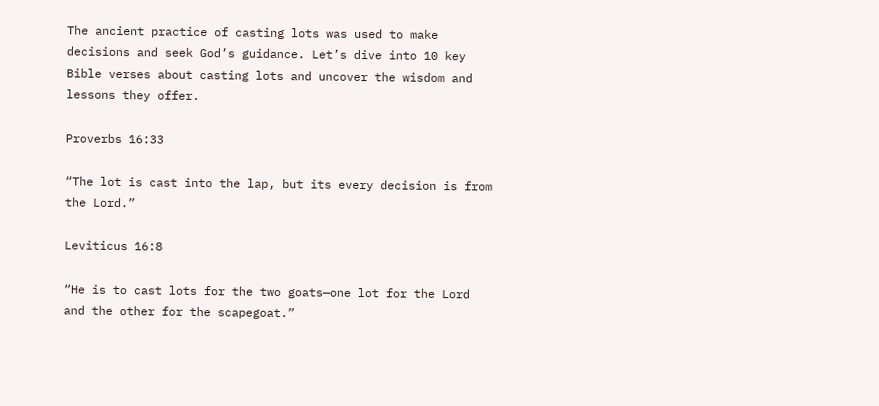The ancient practice of casting lots was used to make decisions and seek God’s guidance. Let’s dive into 10 key Bible verses about casting lots and uncover the wisdom and lessons they offer.

Proverbs 16:33

“The lot is cast into the lap, but its every decision is from the Lord.”

Leviticus 16:8

“He is to cast lots for the two goats—one lot for the Lord and the other for the scapegoat.”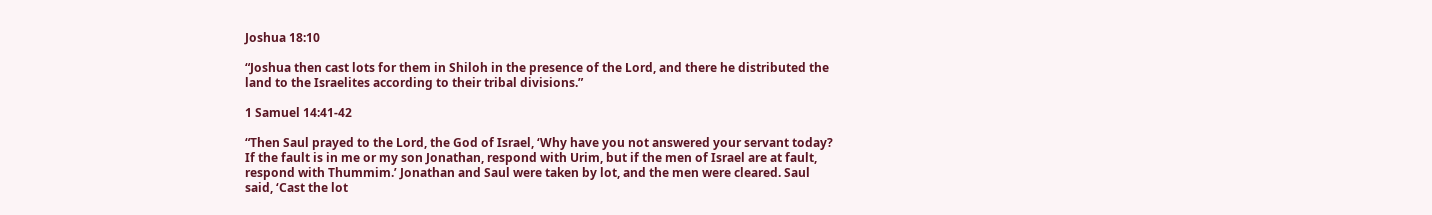Joshua 18:10

“Joshua then cast lots for them in Shiloh in the presence of the Lord, and there he distributed the land to the Israelites according to their tribal divisions.”

1 Samuel 14:41-42

“Then Saul prayed to the Lord, the God of Israel, ‘Why have you not answered your servant today? If the fault is in me or my son Jonathan, respond with Urim, but if the men of Israel are at fault, respond with Thummim.’ Jonathan and Saul were taken by lot, and the men were cleared. Saul said, ‘Cast the lot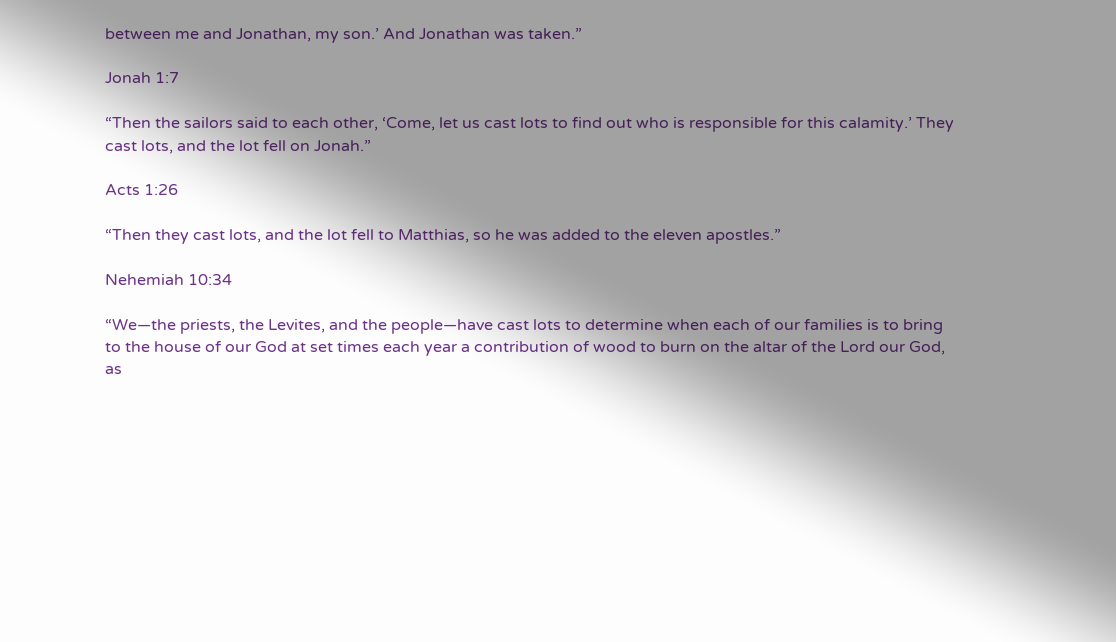between me and Jonathan, my son.’ And Jonathan was taken.”

Jonah 1:7

“Then the sailors said to each other, ‘Come, let us cast lots to find out who is responsible for this calamity.’ They cast lots, and the lot fell on Jonah.”

Acts 1:26

“Then they cast lots, and the lot fell to Matthias, so he was added to the eleven apostles.”

Nehemiah 10:34

“We—the priests, the Levites, and the people—have cast lots to determine when each of our families is to bring to the house of our God at set times each year a contribution of wood to burn on the altar of the Lord our God, as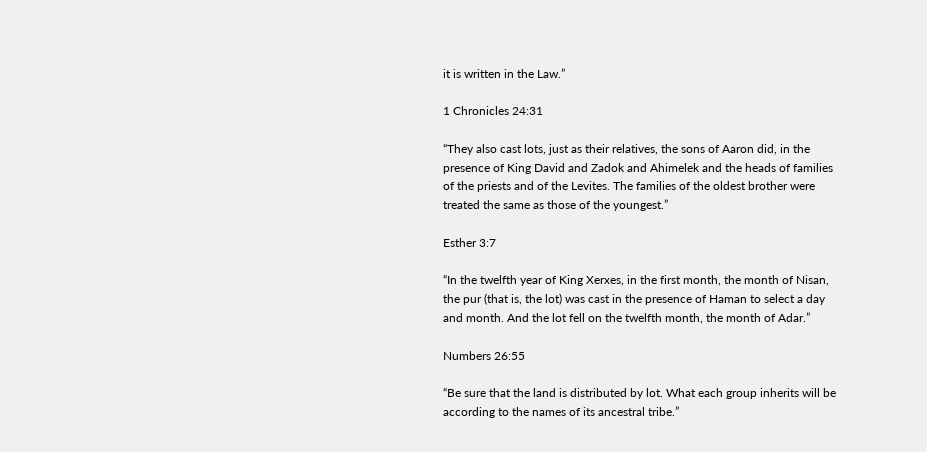it is written in the Law.”

1 Chronicles 24:31

“They also cast lots, just as their relatives, the sons of Aaron did, in the presence of King David and Zadok and Ahimelek and the heads of families of the priests and of the Levites. The families of the oldest brother were treated the same as those of the youngest.”

Esther 3:7

“In the twelfth year of King Xerxes, in the first month, the month of Nisan, the pur (that is, the lot) was cast in the presence of Haman to select a day and month. And the lot fell on the twelfth month, the month of Adar.”

Numbers 26:55

“Be sure that the land is distributed by lot. What each group inherits will be according to the names of its ancestral tribe.”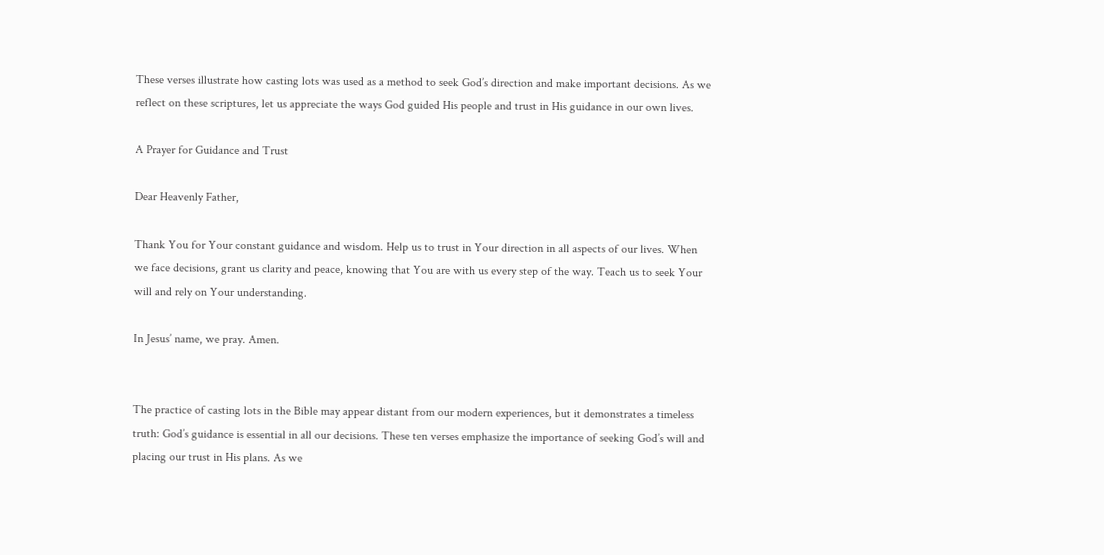These verses illustrate how casting lots was used as a method to seek God’s direction and make important decisions. As we reflect on these scriptures, let us appreciate the ways God guided His people and trust in His guidance in our own lives.

A Prayer for Guidance and Trust

Dear Heavenly Father,

Thank You for Your constant guidance and wisdom. Help us to trust in Your direction in all aspects of our lives. When we face decisions, grant us clarity and peace, knowing that You are with us every step of the way. Teach us to seek Your will and rely on Your understanding.

In Jesus’ name, we pray. Amen.


The practice of casting lots in the Bible may appear distant from our modern experiences, but it demonstrates a timeless truth: God’s guidance is essential in all our decisions. These ten verses emphasize the importance of seeking God’s will and placing our trust in His plans. As we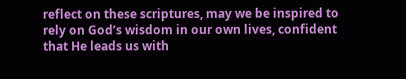reflect on these scriptures, may we be inspired to rely on God’s wisdom in our own lives, confident that He leads us with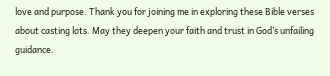love and purpose. Thank you for joining me in exploring these Bible verses about casting lots. May they deepen your faith and trust in God’s unfailing guidance.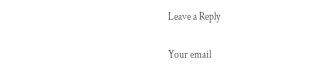Leave a Reply

Your email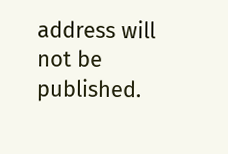address will not be published.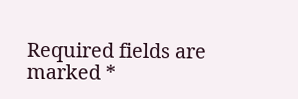Required fields are marked *